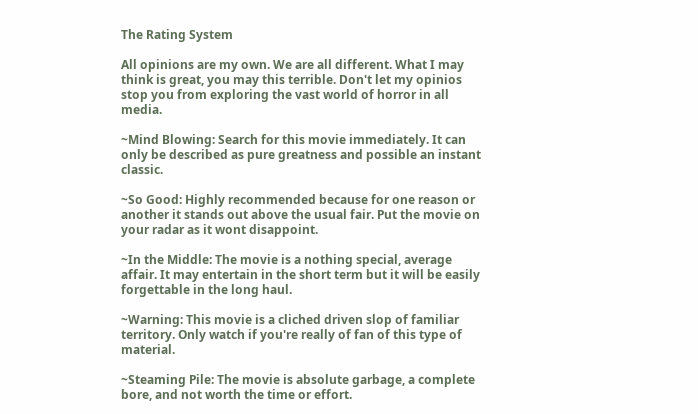The Rating System

All opinions are my own. We are all different. What I may think is great, you may this terrible. Don't let my opinios stop you from exploring the vast world of horror in all media.

~Mind Blowing: Search for this movie immediately. It can only be described as pure greatness and possible an instant classic.

~So Good: Highly recommended because for one reason or another it stands out above the usual fair. Put the movie on your radar as it wont disappoint.

~In the Middle: The movie is a nothing special, average affair. It may entertain in the short term but it will be easily forgettable in the long haul.

~Warning: This movie is a cliched driven slop of familiar territory. Only watch if you're really of fan of this type of material.

~Steaming Pile: The movie is absolute garbage, a complete bore, and not worth the time or effort.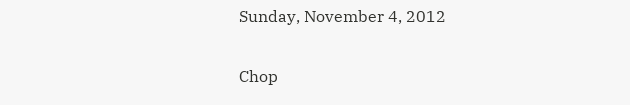Sunday, November 4, 2012

Chop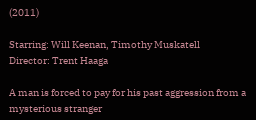(2011)

Starring: Will Keenan, Timothy Muskatell
Director: Trent Haaga

A man is forced to pay for his past aggression from a mysterious stranger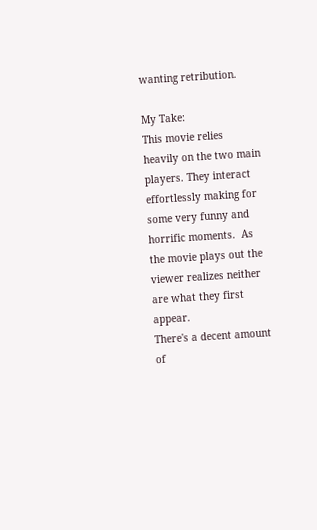wanting retribution.

My Take:
This movie relies heavily on the two main players. They interact effortlessly making for some very funny and horrific moments.  As the movie plays out the viewer realizes neither are what they first appear.
There's a decent amount of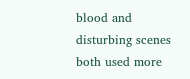blood and disturbing scenes both used more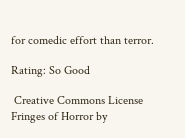for comedic effort than terror.

Rating: So Good

 Creative Commons License
Fringes of Horror by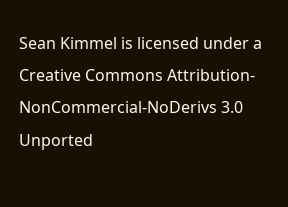Sean Kimmel is licensed under a Creative Commons Attribution-NonCommercial-NoDerivs 3.0 Unported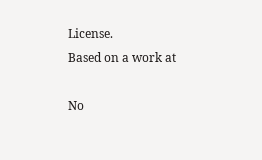License.
Based on a work at

No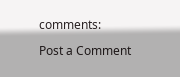comments:

Post a Comment